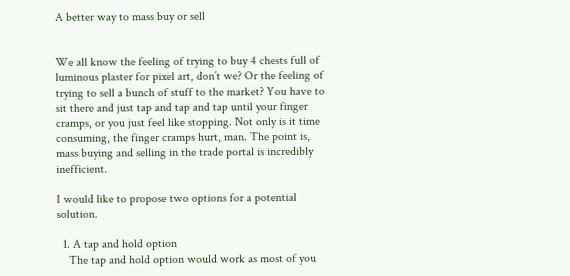A better way to mass buy or sell


We all know the feeling of trying to buy 4 chests full of luminous plaster for pixel art, don’t we? Or the feeling of trying to sell a bunch of stuff to the market? You have to sit there and just tap and tap and tap until your finger cramps, or you just feel like stopping. Not only is it time consuming, the finger cramps hurt, man. The point is, mass buying and selling in the trade portal is incredibly inefficient.

I would like to propose two options for a potential solution.

  1. A tap and hold option
    The tap and hold option would work as most of you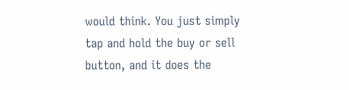would think. You just simply tap and hold the buy or sell button, and it does the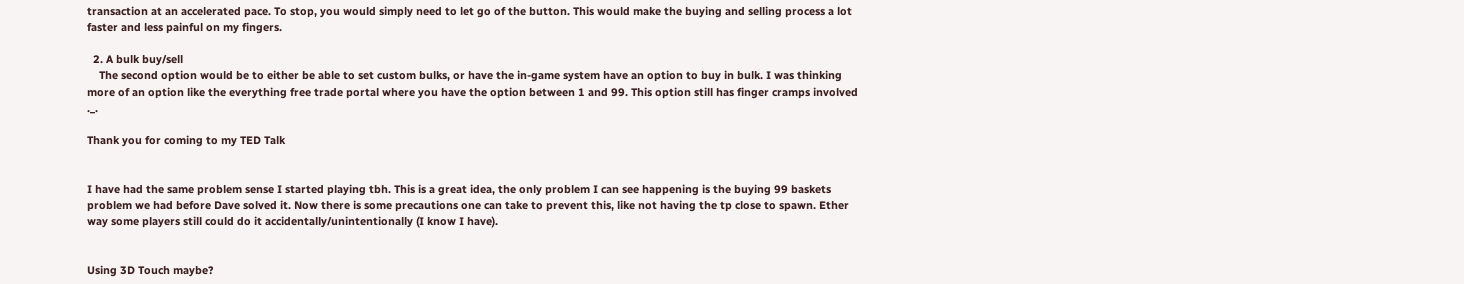transaction at an accelerated pace. To stop, you would simply need to let go of the button. This would make the buying and selling process a lot faster and less painful on my fingers.

  2. A bulk buy/sell
    The second option would be to either be able to set custom bulks, or have the in-game system have an option to buy in bulk. I was thinking more of an option like the everything free trade portal where you have the option between 1 and 99. This option still has finger cramps involved ._.

Thank you for coming to my TED Talk


I have had the same problem sense I started playing tbh. This is a great idea, the only problem I can see happening is the buying 99 baskets problem we had before Dave solved it. Now there is some precautions one can take to prevent this, like not having the tp close to spawn. Ether way some players still could do it accidentally/unintentionally (I know I have).


Using 3D Touch maybe?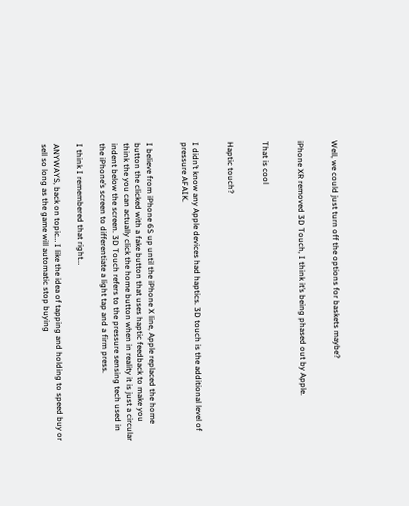Well, we could just turn off the options for baskets maybe?


iPhone XR removed 3D Touch, I think it’s being phased out by Apple.


That is cool


Haptic touch?


I didn’t know any Apple devices had haptics. 3D touch is the additional level of pressure AFAIK.


I believe from iPhone 6S up until the iPhone X line, Apple replaced the home button the clicked with a fake button that uses haptic feedback to make you think the you can actually click the home button when in reality it is just a circular indent below the screen. 3D Touch refers to the pressure sensing tech used in the iPhone’s screen to differentiate a light tap and a firm press.

I think I remembered that right…

ANYWAYS, back on topic… I like the idea of tapping and holding to speed buy or sell so long as the game will automatic stop buying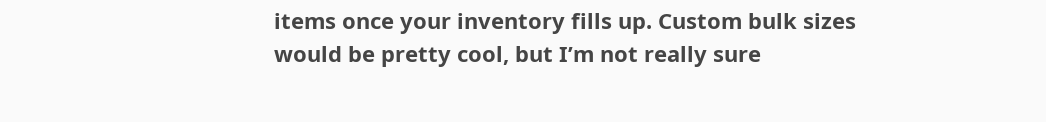items once your inventory fills up. Custom bulk sizes would be pretty cool, but I’m not really sure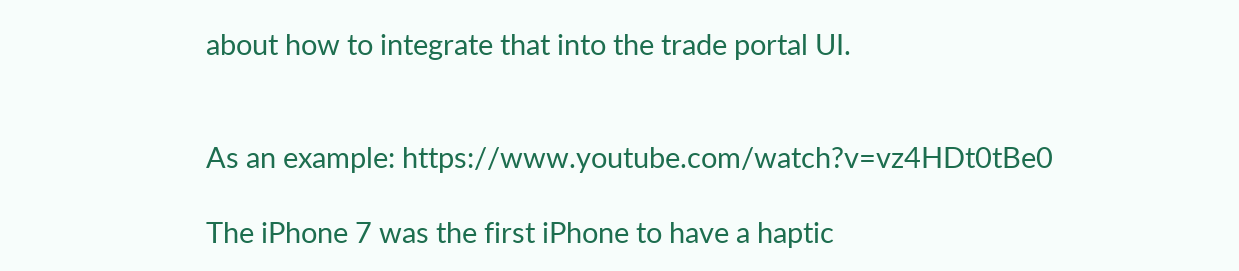about how to integrate that into the trade portal UI.


As an example: https://www.youtube.com/watch?v=vz4HDt0tBe0

The iPhone 7 was the first iPhone to have a haptic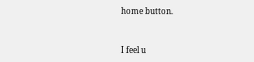home button.


I feel u